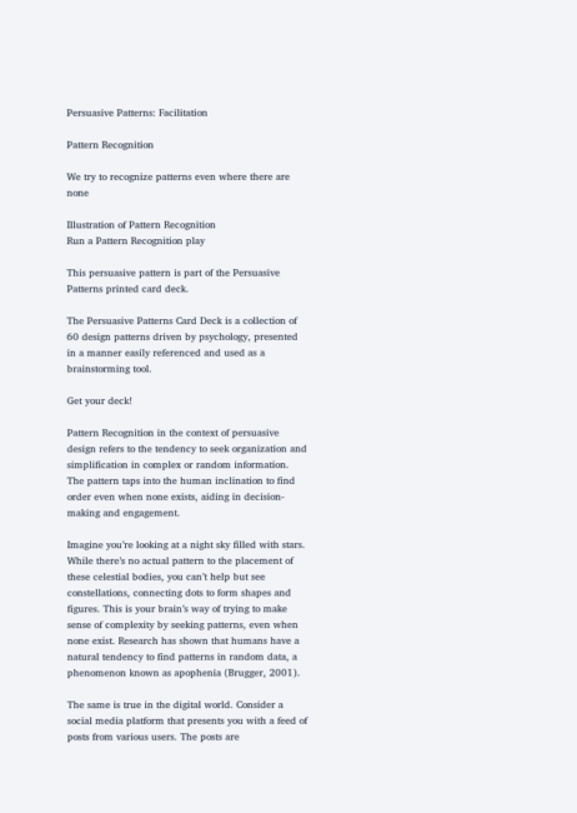Persuasive Patterns: Facilitation

Pattern Recognition

We try to recognize patterns even where there are none

Illustration of Pattern Recognition
Run a Pattern Recognition play

This persuasive pattern is part of the Persuasive Patterns printed card deck.

The Persuasive Patterns Card Deck is a collection of 60 design patterns driven by psychology, presented in a manner easily referenced and used as a brainstorming tool.

Get your deck!

Pattern Recognition in the context of persuasive design refers to the tendency to seek organization and simplification in complex or random information. The pattern taps into the human inclination to find order even when none exists, aiding in decision-making and engagement.

Imagine you’re looking at a night sky filled with stars. While there’s no actual pattern to the placement of these celestial bodies, you can’t help but see constellations, connecting dots to form shapes and figures. This is your brain’s way of trying to make sense of complexity by seeking patterns, even when none exist. Research has shown that humans have a natural tendency to find patterns in random data, a phenomenon known as apophenia (Brugger, 2001).

The same is true in the digital world. Consider a social media platform that presents you with a feed of posts from various users. The posts are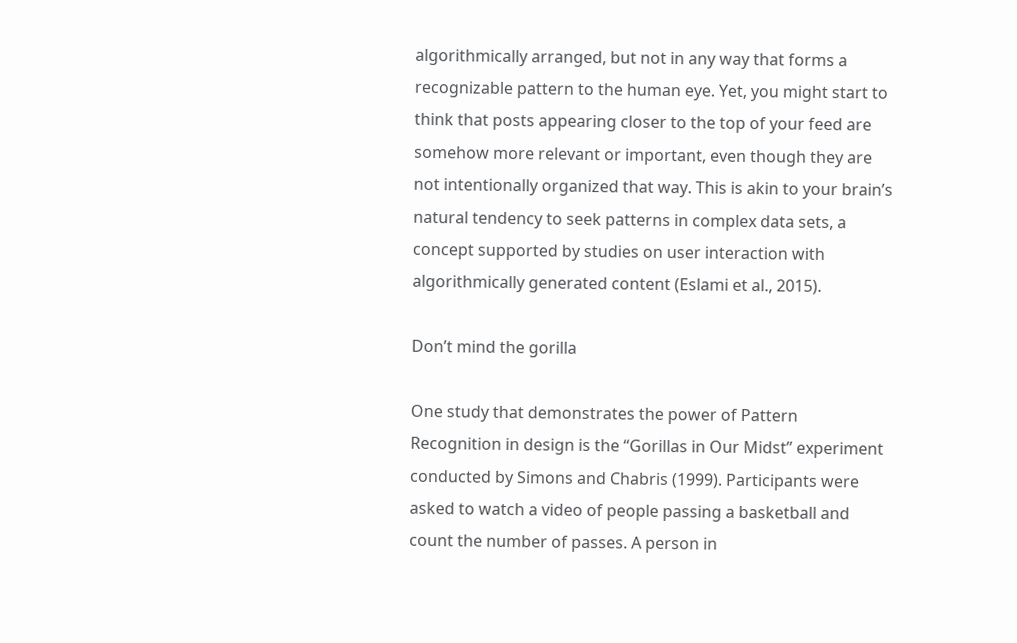algorithmically arranged, but not in any way that forms a recognizable pattern to the human eye. Yet, you might start to think that posts appearing closer to the top of your feed are somehow more relevant or important, even though they are not intentionally organized that way. This is akin to your brain’s natural tendency to seek patterns in complex data sets, a concept supported by studies on user interaction with algorithmically generated content (Eslami et al., 2015).

Don’t mind the gorilla

One study that demonstrates the power of Pattern Recognition in design is the “Gorillas in Our Midst” experiment conducted by Simons and Chabris (1999). Participants were asked to watch a video of people passing a basketball and count the number of passes. A person in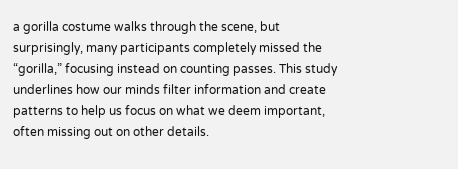a gorilla costume walks through the scene, but surprisingly, many participants completely missed the “gorilla,” focusing instead on counting passes. This study underlines how our minds filter information and create patterns to help us focus on what we deem important, often missing out on other details.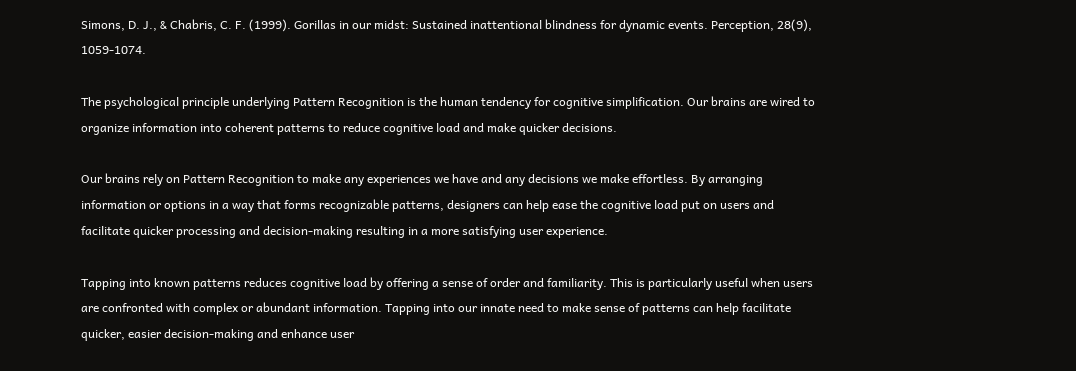Simons, D. J., & Chabris, C. F. (1999). Gorillas in our midst: Sustained inattentional blindness for dynamic events. Perception, 28(9), 1059-1074.

The psychological principle underlying Pattern Recognition is the human tendency for cognitive simplification. Our brains are wired to organize information into coherent patterns to reduce cognitive load and make quicker decisions.

Our brains rely on Pattern Recognition to make any experiences we have and any decisions we make effortless. By arranging information or options in a way that forms recognizable patterns, designers can help ease the cognitive load put on users and facilitate quicker processing and decision-making resulting in a more satisfying user experience.

Tapping into known patterns reduces cognitive load by offering a sense of order and familiarity. This is particularly useful when users are confronted with complex or abundant information. Tapping into our innate need to make sense of patterns can help facilitate quicker, easier decision-making and enhance user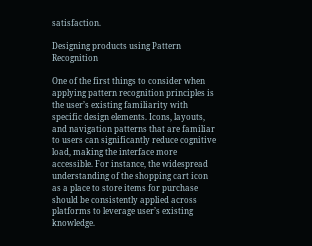satisfaction.

Designing products using Pattern Recognition

One of the first things to consider when applying pattern recognition principles is the user’s existing familiarity with specific design elements. Icons, layouts, and navigation patterns that are familiar to users can significantly reduce cognitive load, making the interface more accessible. For instance, the widespread understanding of the shopping cart icon as a place to store items for purchase should be consistently applied across platforms to leverage user’s existing knowledge.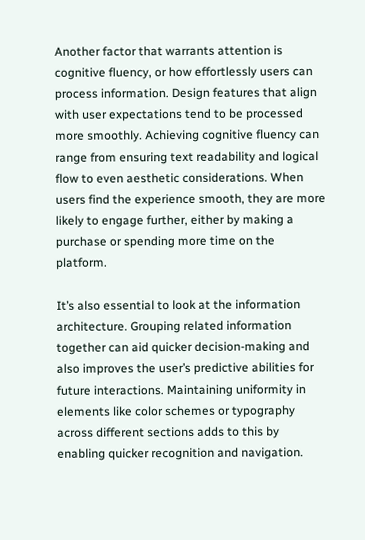Another factor that warrants attention is cognitive fluency, or how effortlessly users can process information. Design features that align with user expectations tend to be processed more smoothly. Achieving cognitive fluency can range from ensuring text readability and logical flow to even aesthetic considerations. When users find the experience smooth, they are more likely to engage further, either by making a purchase or spending more time on the platform.

It’s also essential to look at the information architecture. Grouping related information together can aid quicker decision-making and also improves the user’s predictive abilities for future interactions. Maintaining uniformity in elements like color schemes or typography across different sections adds to this by enabling quicker recognition and navigation.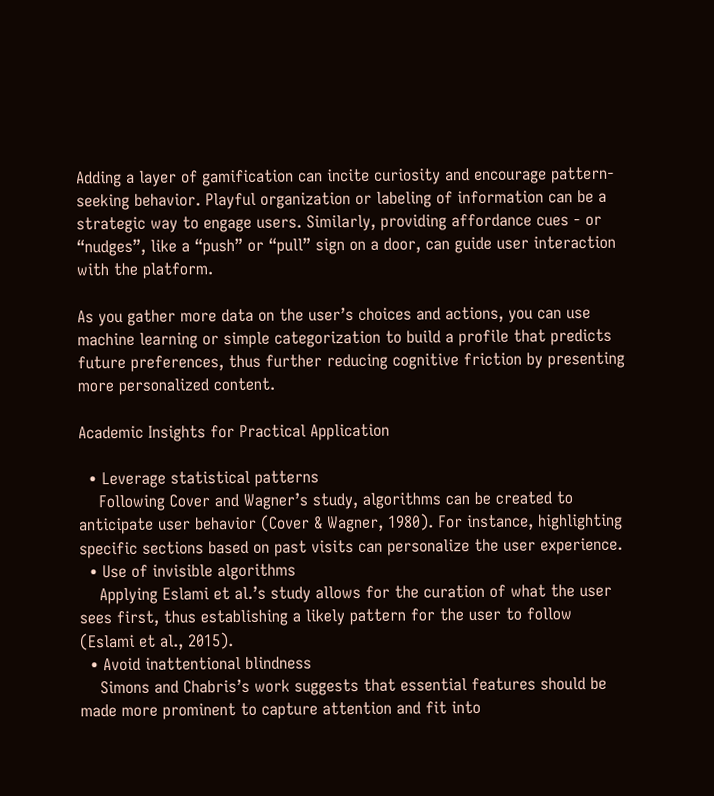Adding a layer of gamification can incite curiosity and encourage pattern-seeking behavior. Playful organization or labeling of information can be a strategic way to engage users. Similarly, providing affordance cues - or “nudges”, like a “push” or “pull” sign on a door, can guide user interaction with the platform.

As you gather more data on the user’s choices and actions, you can use machine learning or simple categorization to build a profile that predicts future preferences, thus further reducing cognitive friction by presenting more personalized content.

Academic Insights for Practical Application

  • Leverage statistical patterns
    Following Cover and Wagner’s study, algorithms can be created to anticipate user behavior (Cover & Wagner, 1980). For instance, highlighting specific sections based on past visits can personalize the user experience.
  • Use of invisible algorithms
    Applying Eslami et al.’s study allows for the curation of what the user sees first, thus establishing a likely pattern for the user to follow (Eslami et al., 2015).
  • Avoid inattentional blindness
    Simons and Chabris’s work suggests that essential features should be made more prominent to capture attention and fit into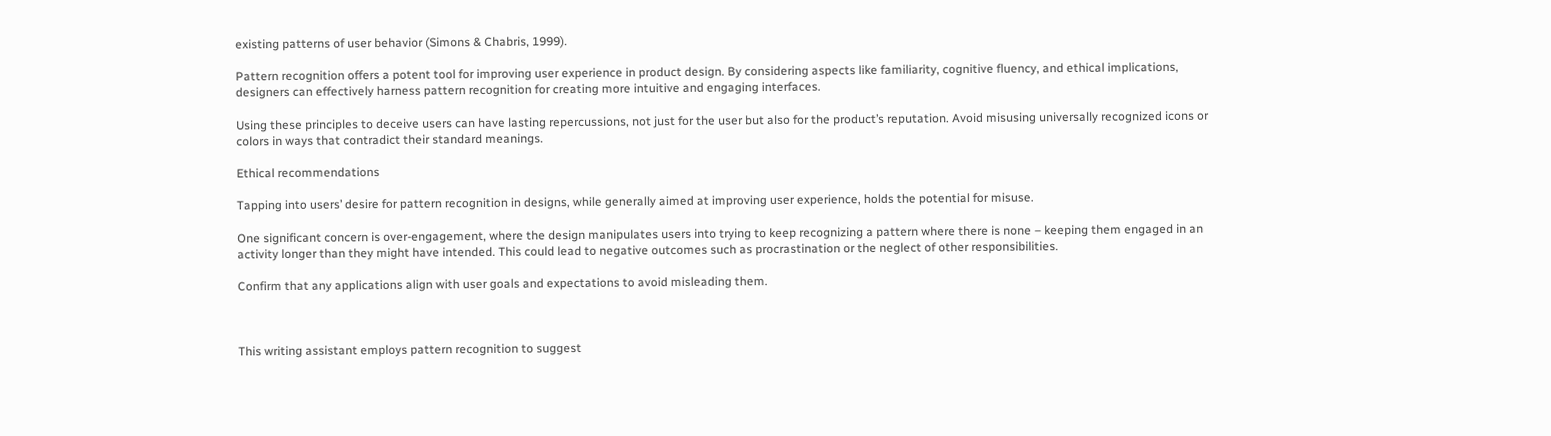existing patterns of user behavior (Simons & Chabris, 1999).

Pattern recognition offers a potent tool for improving user experience in product design. By considering aspects like familiarity, cognitive fluency, and ethical implications, designers can effectively harness pattern recognition for creating more intuitive and engaging interfaces.

Using these principles to deceive users can have lasting repercussions, not just for the user but also for the product’s reputation. Avoid misusing universally recognized icons or colors in ways that contradict their standard meanings.

Ethical recommendations

Tapping into users’ desire for pattern recognition in designs, while generally aimed at improving user experience, holds the potential for misuse.

One significant concern is over-engagement, where the design manipulates users into trying to keep recognizing a pattern where there is none – keeping them engaged in an activity longer than they might have intended. This could lead to negative outcomes such as procrastination or the neglect of other responsibilities.

Confirm that any applications align with user goals and expectations to avoid misleading them.



This writing assistant employs pattern recognition to suggest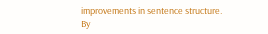improvements in sentence structure. By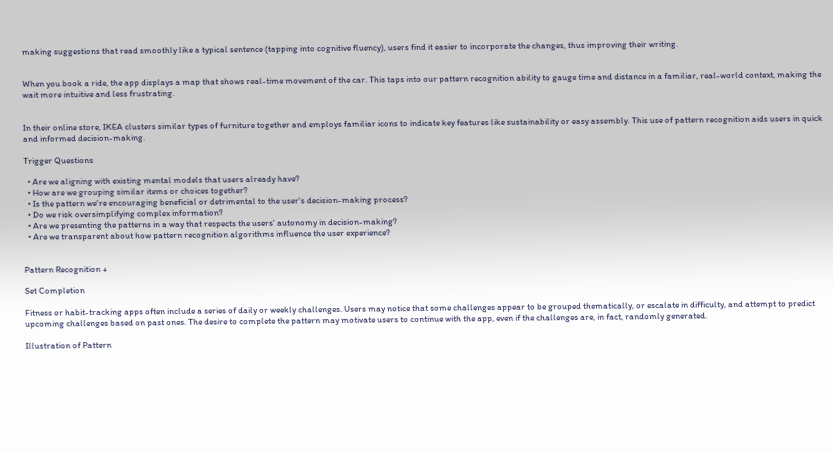making suggestions that read smoothly like a typical sentence (tapping into cognitive fluency), users find it easier to incorporate the changes, thus improving their writing.


When you book a ride, the app displays a map that shows real-time movement of the car. This taps into our pattern recognition ability to gauge time and distance in a familiar, real-world context, making the wait more intuitive and less frustrating.


In their online store, IKEA clusters similar types of furniture together and employs familiar icons to indicate key features like sustainability or easy assembly. This use of pattern recognition aids users in quick and informed decision-making.

Trigger Questions

  • Are we aligning with existing mental models that users already have?
  • How are we grouping similar items or choices together?
  • Is the pattern we're encouraging beneficial or detrimental to the user's decision-making process?
  • Do we risk oversimplifying complex information?
  • Are we presenting the patterns in a way that respects the users' autonomy in decision-making?
  • Are we transparent about how pattern recognition algorithms influence the user experience?


Pattern Recognition +

Set Completion

Fitness or habit-tracking apps often include a series of daily or weekly challenges. Users may notice that some challenges appear to be grouped thematically, or escalate in difficulty, and attempt to predict upcoming challenges based on past ones. The desire to complete the pattern may motivate users to continue with the app, even if the challenges are, in fact, randomly generated.

Illustration of Pattern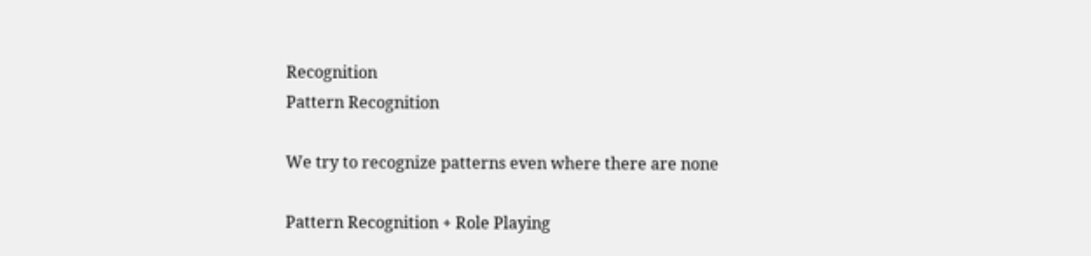Recognition
Pattern Recognition

We try to recognize patterns even where there are none

Pattern Recognition + Role Playing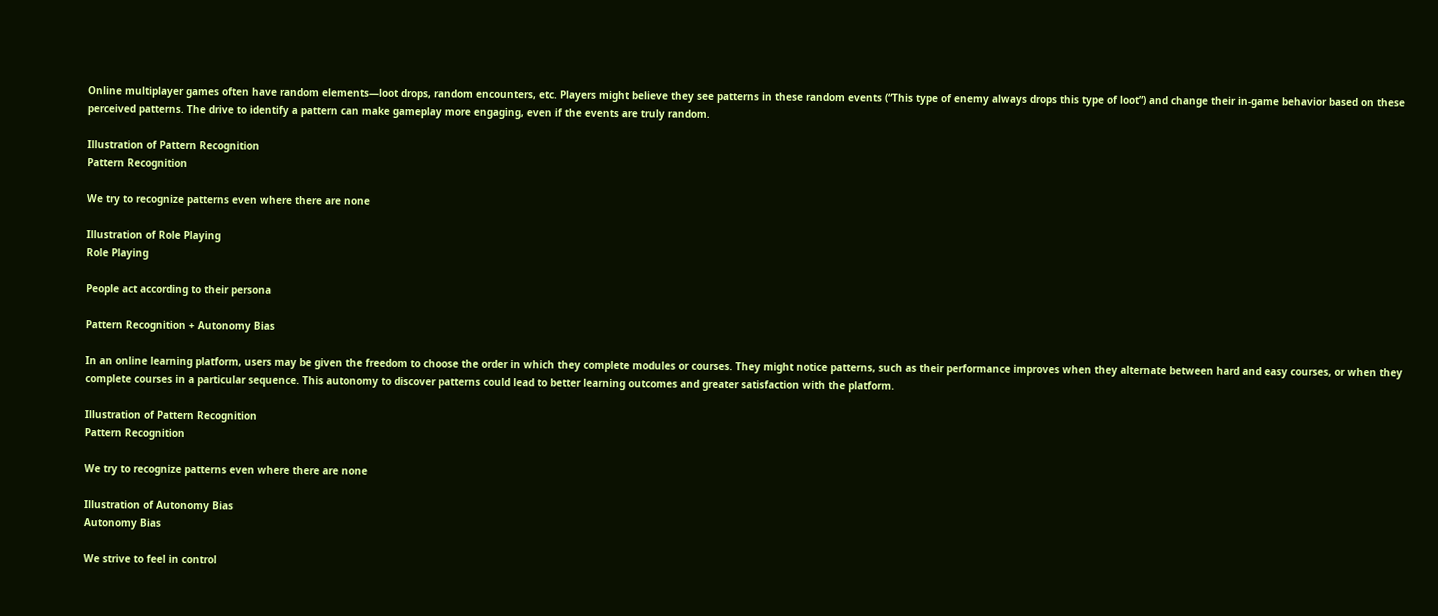Online multiplayer games often have random elements—loot drops, random encounters, etc. Players might believe they see patterns in these random events (“This type of enemy always drops this type of loot”) and change their in-game behavior based on these perceived patterns. The drive to identify a pattern can make gameplay more engaging, even if the events are truly random.

Illustration of Pattern Recognition
Pattern Recognition

We try to recognize patterns even where there are none

Illustration of Role Playing
Role Playing

People act according to their persona

Pattern Recognition + Autonomy Bias

In an online learning platform, users may be given the freedom to choose the order in which they complete modules or courses. They might notice patterns, such as their performance improves when they alternate between hard and easy courses, or when they complete courses in a particular sequence. This autonomy to discover patterns could lead to better learning outcomes and greater satisfaction with the platform.

Illustration of Pattern Recognition
Pattern Recognition

We try to recognize patterns even where there are none

Illustration of Autonomy Bias
Autonomy Bias

We strive to feel in control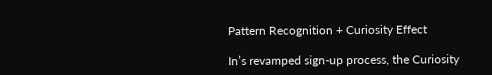Pattern Recognition + Curiosity Effect

In’s revamped sign-up process, the Curiosity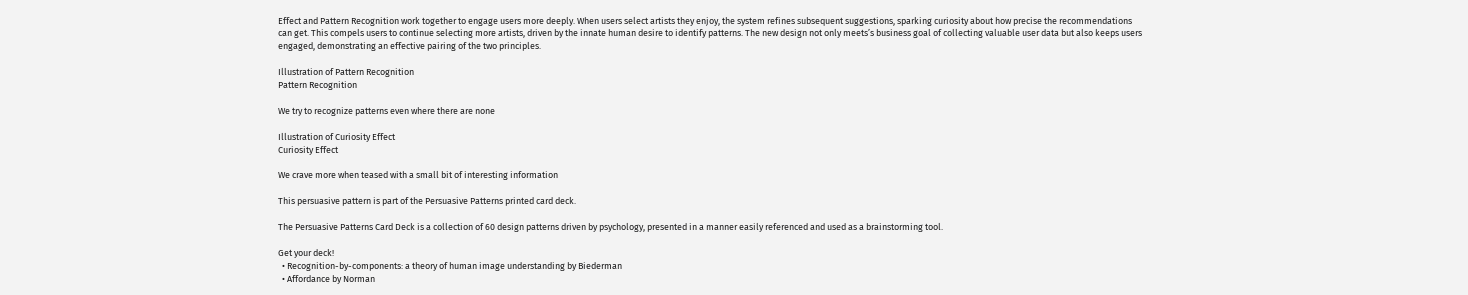Effect and Pattern Recognition work together to engage users more deeply. When users select artists they enjoy, the system refines subsequent suggestions, sparking curiosity about how precise the recommendations can get. This compels users to continue selecting more artists, driven by the innate human desire to identify patterns. The new design not only meets’s business goal of collecting valuable user data but also keeps users engaged, demonstrating an effective pairing of the two principles.

Illustration of Pattern Recognition
Pattern Recognition

We try to recognize patterns even where there are none

Illustration of Curiosity Effect
Curiosity Effect

We crave more when teased with a small bit of interesting information

This persuasive pattern is part of the Persuasive Patterns printed card deck.

The Persuasive Patterns Card Deck is a collection of 60 design patterns driven by psychology, presented in a manner easily referenced and used as a brainstorming tool.

Get your deck!
  • Recognition-by-components: a theory of human image understanding by Biederman
  • Affordance by Norman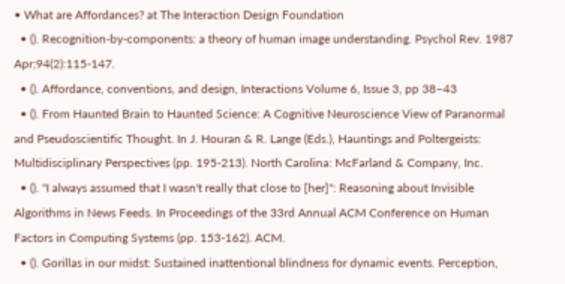• What are Affordances? at The Interaction Design Foundation
  • (). Recognition-by-components: a theory of human image understanding. Psychol Rev. 1987 Apr;94(2):115-147.
  • (). Affordance, conventions, and design, Interactions Volume 6, Issue 3, pp 38–43
  • (). From Haunted Brain to Haunted Science: A Cognitive Neuroscience View of Paranormal and Pseudoscientific Thought. In J. Houran & R. Lange (Eds.), Hauntings and Poltergeists: Multidisciplinary Perspectives (pp. 195-213). North Carolina: McFarland & Company, Inc.
  • (). "I always assumed that I wasn't really that close to [her]": Reasoning about Invisible Algorithms in News Feeds. In Proceedings of the 33rd Annual ACM Conference on Human Factors in Computing Systems (pp. 153-162). ACM.
  • (). Gorillas in our midst: Sustained inattentional blindness for dynamic events. Perception,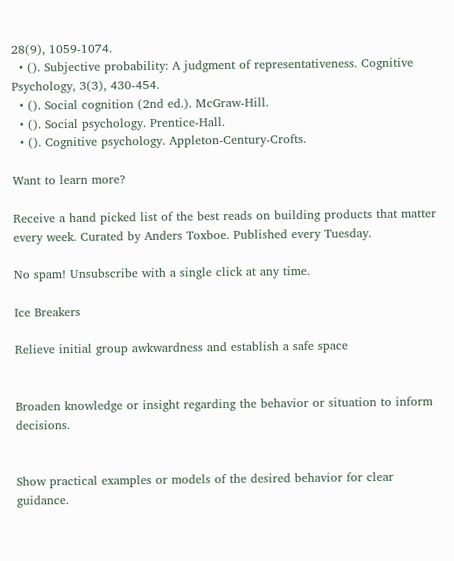28(9), 1059-1074.
  • (). Subjective probability: A judgment of representativeness. Cognitive Psychology, 3(3), 430-454.
  • (). Social cognition (2nd ed.). McGraw-Hill.
  • (). Social psychology. Prentice-Hall.
  • (). Cognitive psychology. Appleton-Century-Crofts.

Want to learn more?

Receive a hand picked list of the best reads on building products that matter every week. Curated by Anders Toxboe. Published every Tuesday.

No spam! Unsubscribe with a single click at any time.

Ice Breakers

Relieve initial group awkwardness and establish a safe space


Broaden knowledge or insight regarding the behavior or situation to inform decisions.


Show practical examples or models of the desired behavior for clear guidance.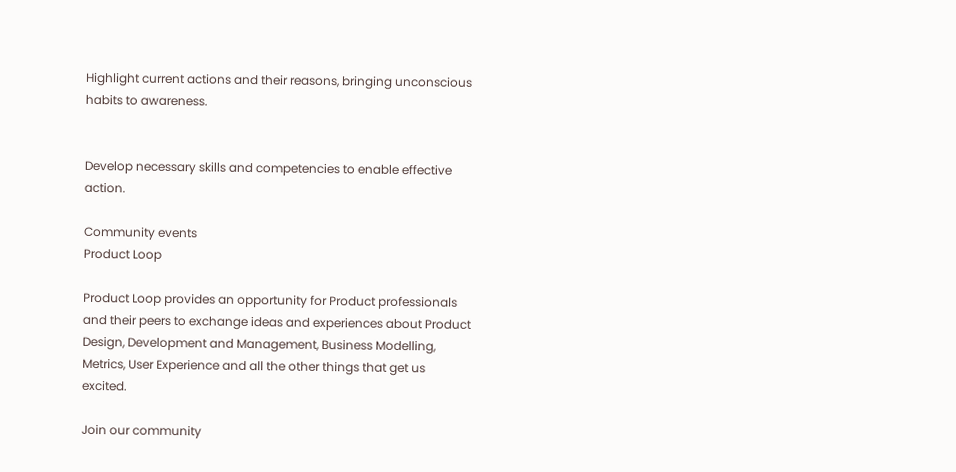Highlight current actions and their reasons, bringing unconscious habits to awareness.


Develop necessary skills and competencies to enable effective action.

Community events
Product Loop

Product Loop provides an opportunity for Product professionals and their peers to exchange ideas and experiences about Product Design, Development and Management, Business Modelling, Metrics, User Experience and all the other things that get us excited.

Join our community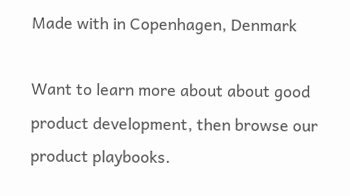Made with in Copenhagen, Denmark

Want to learn more about about good product development, then browse our product playbooks.